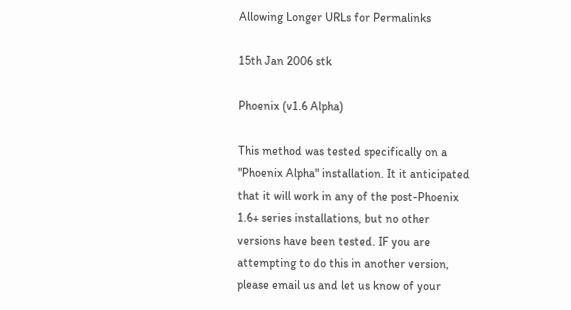Allowing Longer URLs for Permalinks

15th Jan 2006 stk

Phoenix (v1.6 Alpha)

This method was tested specifically on a "Phoenix Alpha" installation. It it anticipated that it will work in any of the post-Phoenix 1.6+ series installations, but no other versions have been tested. IF you are attempting to do this in another version, please email us and let us know of your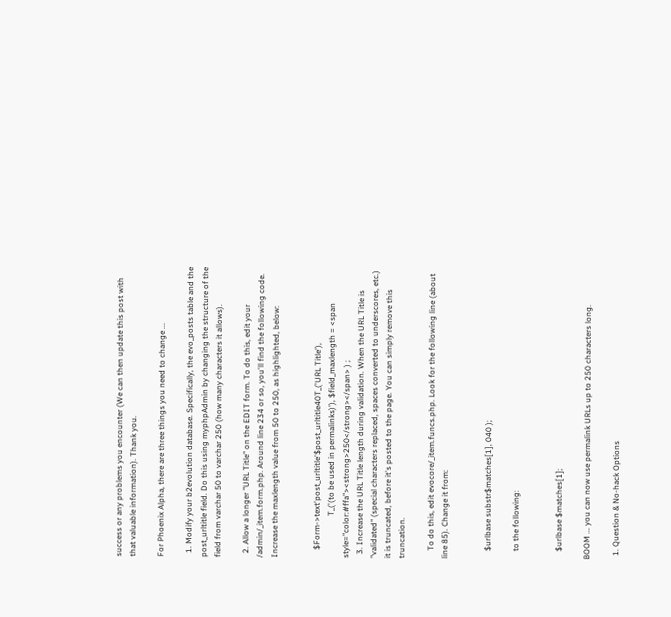success or any problems you encounter (We can then update this post with that valuable information). Thank you.

For Phoenix Alpha, there are three things you need to change ...

  1. Modify your b2evolution database. Specifically, the evo_posts table and the post_urltitle field. Do this using myphpAdmin by changing the structure of the field from varchar 50 to varchar 250 (how many characters it allows).

  2. Allow a longer "URL Title" on the EDIT form. To do this, edit your /admin/_item.form.php. Around line 234 or so, you'll find the following code. Increase the maxlength value from 50 to 250, as highlighted, below:


    $Form->text'post_urltitle'$post_urltitle40T_('URL Title'),
                     T_('(to be used in permalinks)'), $field_maxlength = <span style="color:#ffa"><strong>250</strong></span> ) ;
  3. Increase the URL Title length during validation. When the URL Title is "validated" (special characters replaced, spaces converted to underscores, etc.) it is truncated, before it's posted to the page. You can simply remove this truncation.

    To do this, edit evocore/_item.funcs.php. Look for the following line (about line 85). Change it from:


    $urlbase substr$matches[1], 040 );

    to the following:


    $urlbase $matches[1];

BOOM ... you can now use permalink URLs up to 250 characters long.

  1. Question & No-hack Options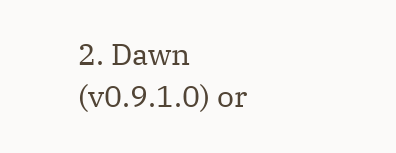2. Dawn (v0.9.1.0) or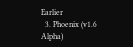Earlier
  3. Phoenix (v1.6 Alpha)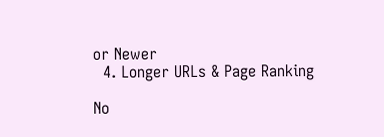or Newer
  4. Longer URLs & Page Ranking

No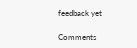feedback yet

Comments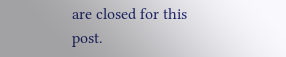are closed for this post.